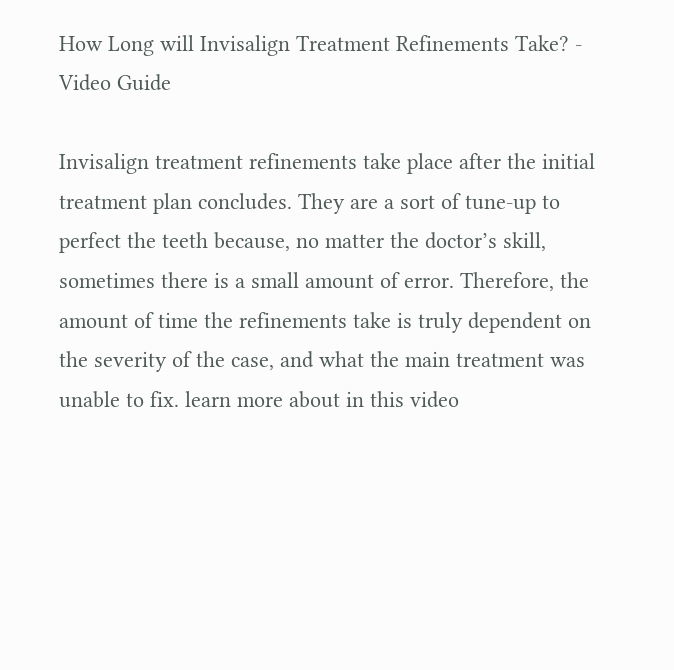How Long will Invisalign Treatment Refinements Take? - Video Guide

Invisalign treatment refinements take place after the initial treatment plan concludes. They are a sort of tune-up to perfect the teeth because, no matter the doctor’s skill, sometimes there is a small amount of error. Therefore, the amount of time the refinements take is truly dependent on the severity of the case, and what the main treatment was unable to fix. learn more about in this video